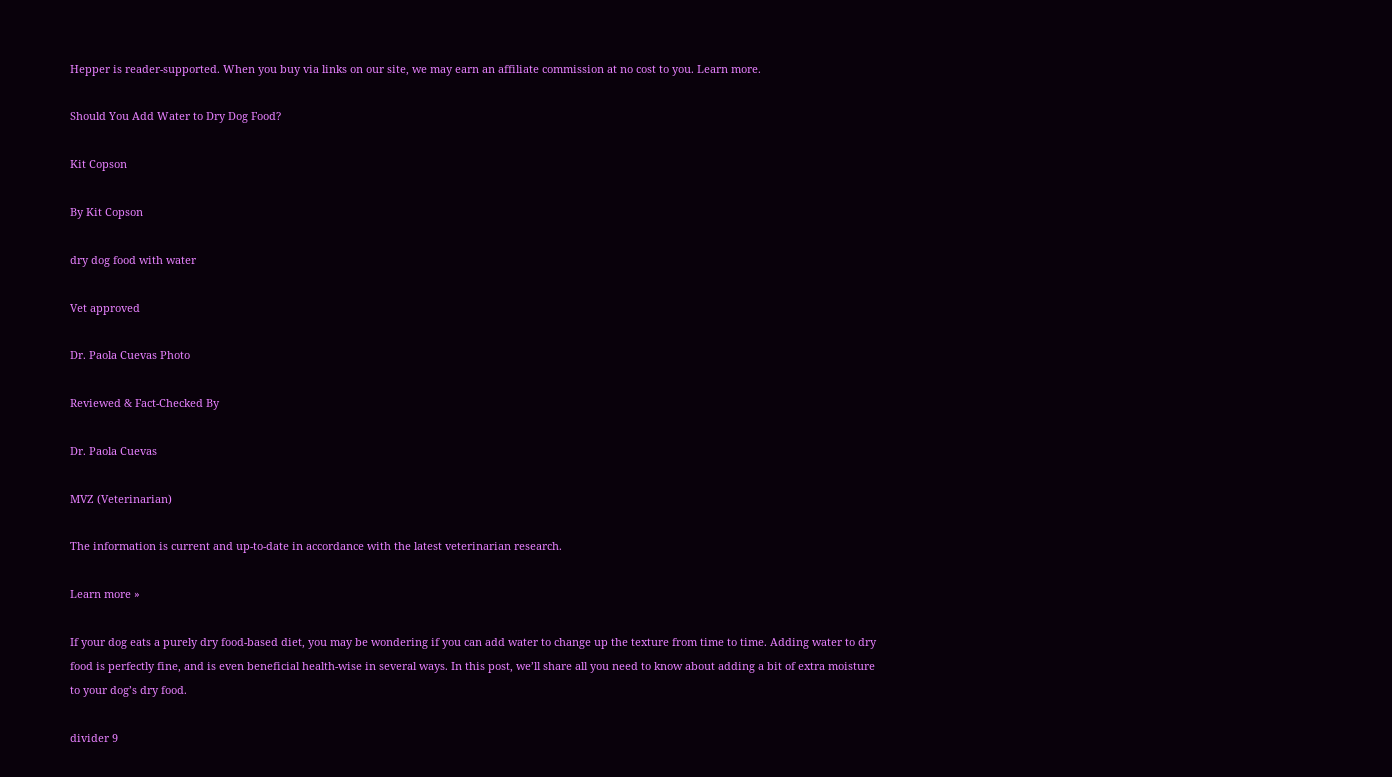Hepper is reader-supported. When you buy via links on our site, we may earn an affiliate commission at no cost to you. Learn more.

Should You Add Water to Dry Dog Food?

Kit Copson

By Kit Copson

dry dog food with water

Vet approved

Dr. Paola Cuevas Photo

Reviewed & Fact-Checked By

Dr. Paola Cuevas

MVZ (Veterinarian)

The information is current and up-to-date in accordance with the latest veterinarian research.

Learn more »

If your dog eats a purely dry food-based diet, you may be wondering if you can add water to change up the texture from time to time. Adding water to dry food is perfectly fine, and is even beneficial health-wise in several ways. In this post, we’ll share all you need to know about adding a bit of extra moisture to your dog’s dry food.

divider 9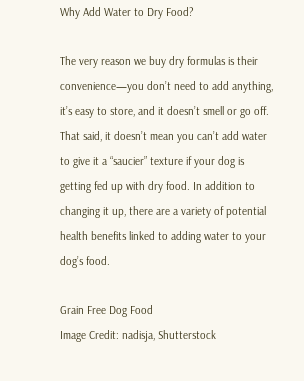Why Add Water to Dry Food?

The very reason we buy dry formulas is their convenience—you don’t need to add anything, it’s easy to store, and it doesn’t smell or go off. That said, it doesn’t mean you can’t add water to give it a “saucier” texture if your dog is getting fed up with dry food. In addition to changing it up, there are a variety of potential health benefits linked to adding water to your dog’s food.

Grain Free Dog Food
Image Credit: nadisja, Shutterstock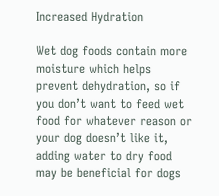Increased Hydration

Wet dog foods contain more moisture which helps prevent dehydration, so if you don’t want to feed wet food for whatever reason or your dog doesn’t like it, adding water to dry food may be beneficial for dogs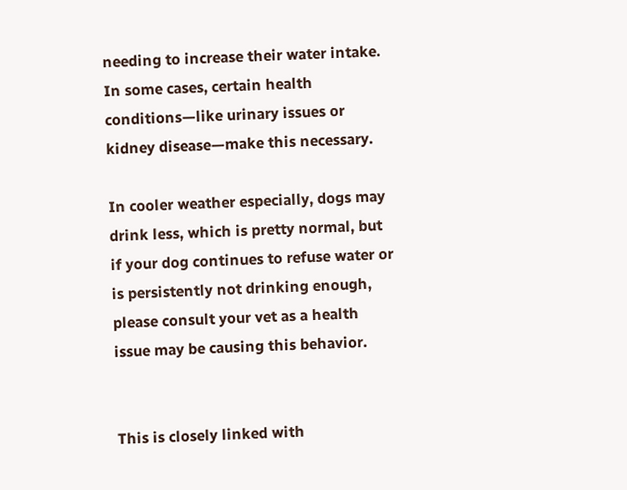needing to increase their water intake. In some cases, certain health conditions—like urinary issues or kidney disease—make this necessary.

In cooler weather especially, dogs may drink less, which is pretty normal, but if your dog continues to refuse water or is persistently not drinking enough, please consult your vet as a health issue may be causing this behavior.


This is closely linked with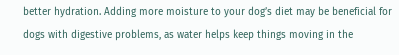better hydration. Adding more moisture to your dog’s diet may be beneficial for dogs with digestive problems, as water helps keep things moving in the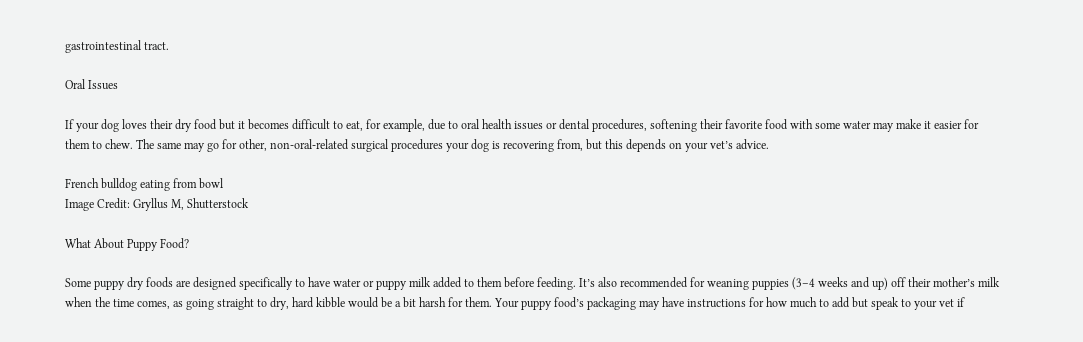gastrointestinal tract.

Oral Issues

If your dog loves their dry food but it becomes difficult to eat, for example, due to oral health issues or dental procedures, softening their favorite food with some water may make it easier for them to chew. The same may go for other, non-oral-related surgical procedures your dog is recovering from, but this depends on your vet’s advice.

French bulldog eating from bowl
Image Credit: Gryllus M, Shutterstock

What About Puppy Food?

Some puppy dry foods are designed specifically to have water or puppy milk added to them before feeding. It’s also recommended for weaning puppies (3–4 weeks and up) off their mother’s milk when the time comes, as going straight to dry, hard kibble would be a bit harsh for them. Your puppy food’s packaging may have instructions for how much to add but speak to your vet if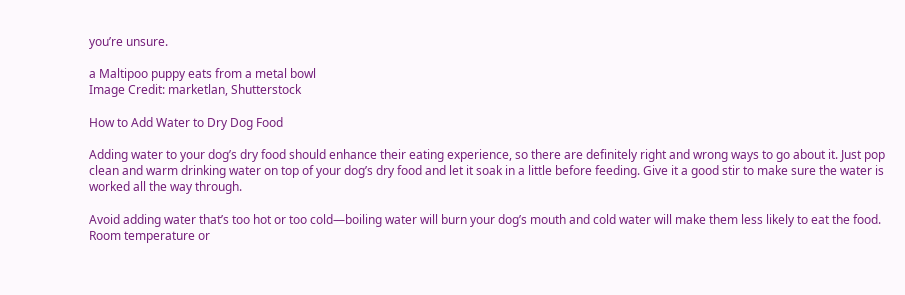you’re unsure.

a Maltipoo puppy eats from a metal bowl
Image Credit: marketlan, Shutterstock

How to Add Water to Dry Dog Food

Adding water to your dog’s dry food should enhance their eating experience, so there are definitely right and wrong ways to go about it. Just pop clean and warm drinking water on top of your dog’s dry food and let it soak in a little before feeding. Give it a good stir to make sure the water is worked all the way through.

Avoid adding water that’s too hot or too cold—boiling water will burn your dog’s mouth and cold water will make them less likely to eat the food. Room temperature or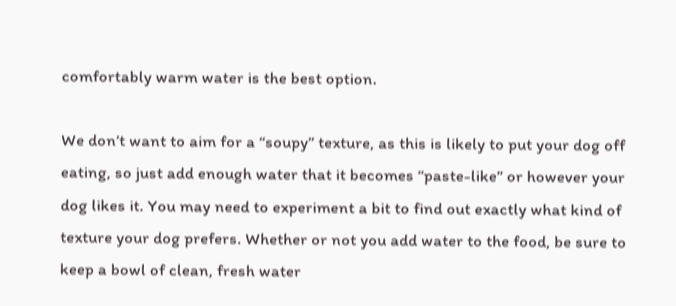comfortably warm water is the best option.

We don’t want to aim for a “soupy” texture, as this is likely to put your dog off eating, so just add enough water that it becomes “paste-like” or however your dog likes it. You may need to experiment a bit to find out exactly what kind of texture your dog prefers. Whether or not you add water to the food, be sure to keep a bowl of clean, fresh water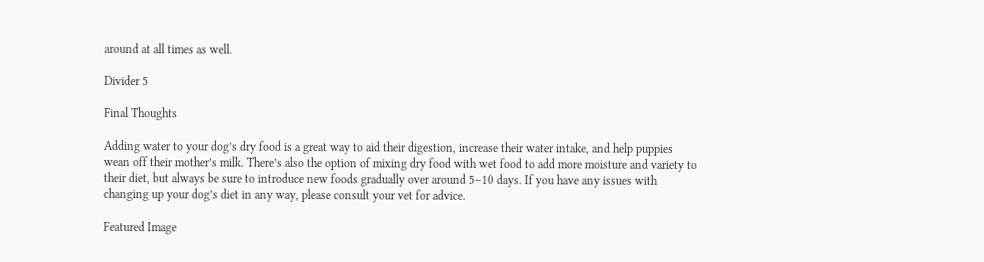around at all times as well.

Divider 5

Final Thoughts

Adding water to your dog’s dry food is a great way to aid their digestion, increase their water intake, and help puppies wean off their mother’s milk. There’s also the option of mixing dry food with wet food to add more moisture and variety to their diet, but always be sure to introduce new foods gradually over around 5–10 days. If you have any issues with changing up your dog’s diet in any way, please consult your vet for advice.

Featured Image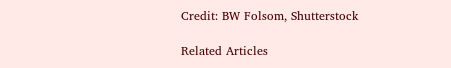Credit: BW Folsom, Shutterstock

Related Articles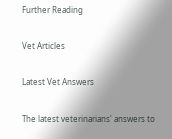Further Reading

Vet Articles

Latest Vet Answers

The latest veterinarians' answers to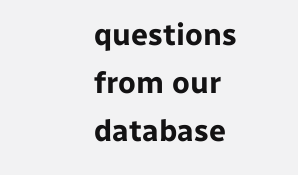questions from our database